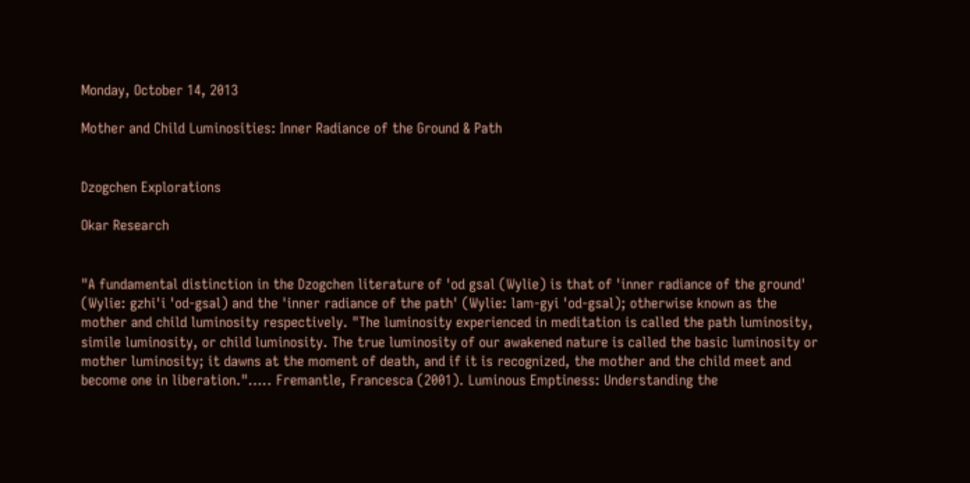Monday, October 14, 2013

Mother and Child Luminosities: Inner Radiance of the Ground & Path


Dzogchen Explorations

Okar Research


"A fundamental distinction in the Dzogchen literature of 'od gsal (Wylie) is that of 'inner radiance of the ground' (Wylie: gzhi'i 'od-gsal) and the 'inner radiance of the path' (Wylie: lam-gyi 'od-gsal); otherwise known as the mother and child luminosity respectively. "The luminosity experienced in meditation is called the path luminosity, simile luminosity, or child luminosity. The true luminosity of our awakened nature is called the basic luminosity or mother luminosity; it dawns at the moment of death, and if it is recognized, the mother and the child meet and become one in liberation."….. Fremantle, Francesca (2001). Luminous Emptiness: Understanding the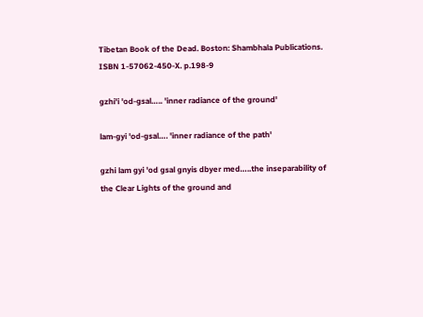Tibetan Book of the Dead. Boston: Shambhala Publications. ISBN 1-57062-450-X. p.198-9

gzhi'i 'od-gsal….. 'inner radiance of the ground'

lam-gyi 'od-gsal…. 'inner radiance of the path'

gzhi lam gyi 'od gsal gnyis dbyer med…..the inseparability of the Clear Lights of the ground and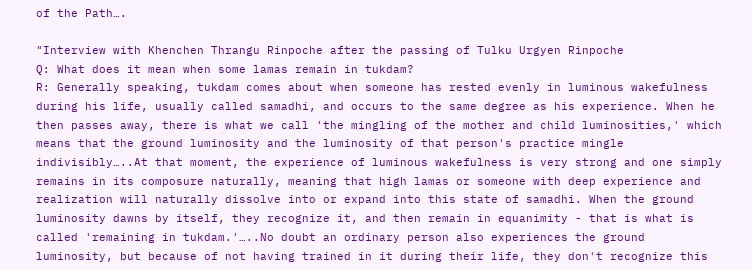of the Path….

"Interview with Khenchen Thrangu Rinpoche after the passing of Tulku Urgyen Rinpoche
Q: What does it mean when some lamas remain in tukdam?
R: Generally speaking, tukdam comes about when someone has rested evenly in luminous wakefulness during his life, usually called samadhi, and occurs to the same degree as his experience. When he then passes away, there is what we call 'the mingling of the mother and child luminosities,' which means that the ground luminosity and the luminosity of that person's practice mingle indivisibly…..At that moment, the experience of luminous wakefulness is very strong and one simply remains in its composure naturally, meaning that high lamas or someone with deep experience and realization will naturally dissolve into or expand into this state of samadhi. When the ground luminosity dawns by itself, they recognize it, and then remain in equanimity - that is what is called 'remaining in tukdam.'…..No doubt an ordinary person also experiences the ground luminosity, but because of not having trained in it during their life, they don't recognize this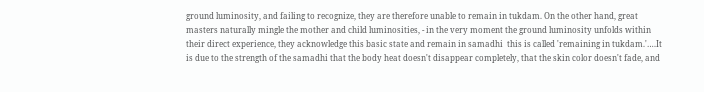ground luminosity, and failing to recognize, they are therefore unable to remain in tukdam. On the other hand, great masters naturally mingle the mother and child luminosities, - in the very moment the ground luminosity unfolds within their direct experience, they acknowledge this basic state and remain in samadhi  this is called 'remaining in tukdam.'….It is due to the strength of the samadhi that the body heat doesn't disappear completely, that the skin color doesn't fade, and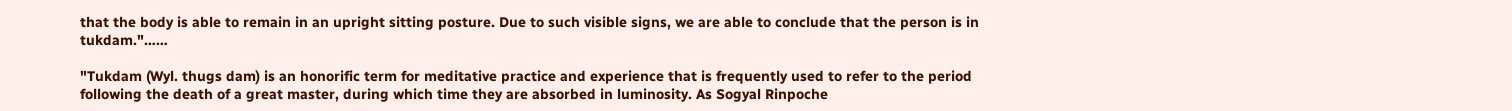that the body is able to remain in an upright sitting posture. Due to such visible signs, we are able to conclude that the person is in tukdam."……

"Tukdam (Wyl. thugs dam) is an honorific term for meditative practice and experience that is frequently used to refer to the period following the death of a great master, during which time they are absorbed in luminosity. As Sogyal Rinpoche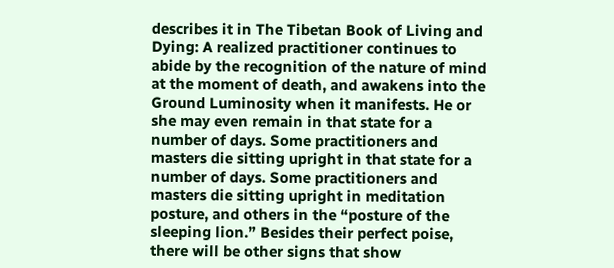describes it in The Tibetan Book of Living and Dying: A realized practitioner continues to abide by the recognition of the nature of mind at the moment of death, and awakens into the Ground Luminosity when it manifests. He or she may even remain in that state for a number of days. Some practitioners and masters die sitting upright in that state for a number of days. Some practitioners and masters die sitting upright in meditation posture, and others in the “posture of the sleeping lion.” Besides their perfect poise, there will be other signs that show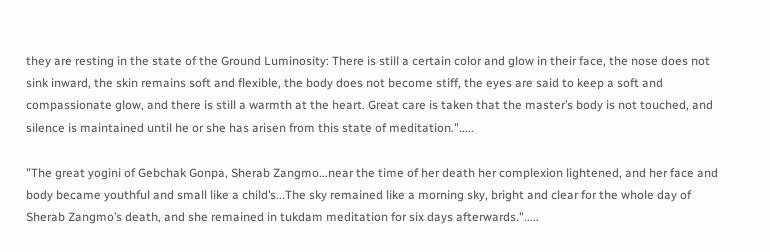they are resting in the state of the Ground Luminosity: There is still a certain color and glow in their face, the nose does not sink inward, the skin remains soft and flexible, the body does not become stiff, the eyes are said to keep a soft and compassionate glow, and there is still a warmth at the heart. Great care is taken that the master’s body is not touched, and silence is maintained until he or she has arisen from this state of meditation.".....

"The great yogini of Gebchak Gonpa, Sherab Zangmo...near the time of her death her complexion lightened, and her face and body became youthful and small like a child’s...The sky remained like a morning sky, bright and clear for the whole day of Sherab Zangmo’s death, and she remained in tukdam meditation for six days afterwards.".....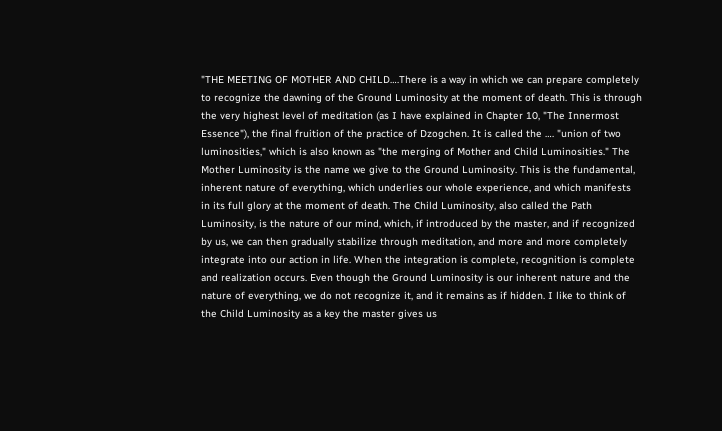"THE MEETING OF MOTHER AND CHILD….There is a way in which we can prepare completely to recognize the dawning of the Ground Luminosity at the moment of death. This is through the very highest level of meditation (as I have explained in Chapter 10, "The Innermost Essence"), the final fruition of the practice of Dzogchen. It is called the …. "union of two luminosities," which is also known as "the merging of Mother and Child Luminosities." The Mother Luminosity is the name we give to the Ground Luminosity. This is the fundamental, inherent nature of everything, which underlies our whole experience, and which manifests in its full glory at the moment of death. The Child Luminosity, also called the Path Luminosity, is the nature of our mind, which, if introduced by the master, and if recognized by us, we can then gradually stabilize through meditation, and more and more completely integrate into our action in life. When the integration is complete, recognition is complete and realization occurs. Even though the Ground Luminosity is our inherent nature and the nature of everything, we do not recognize it, and it remains as if hidden. I like to think of the Child Luminosity as a key the master gives us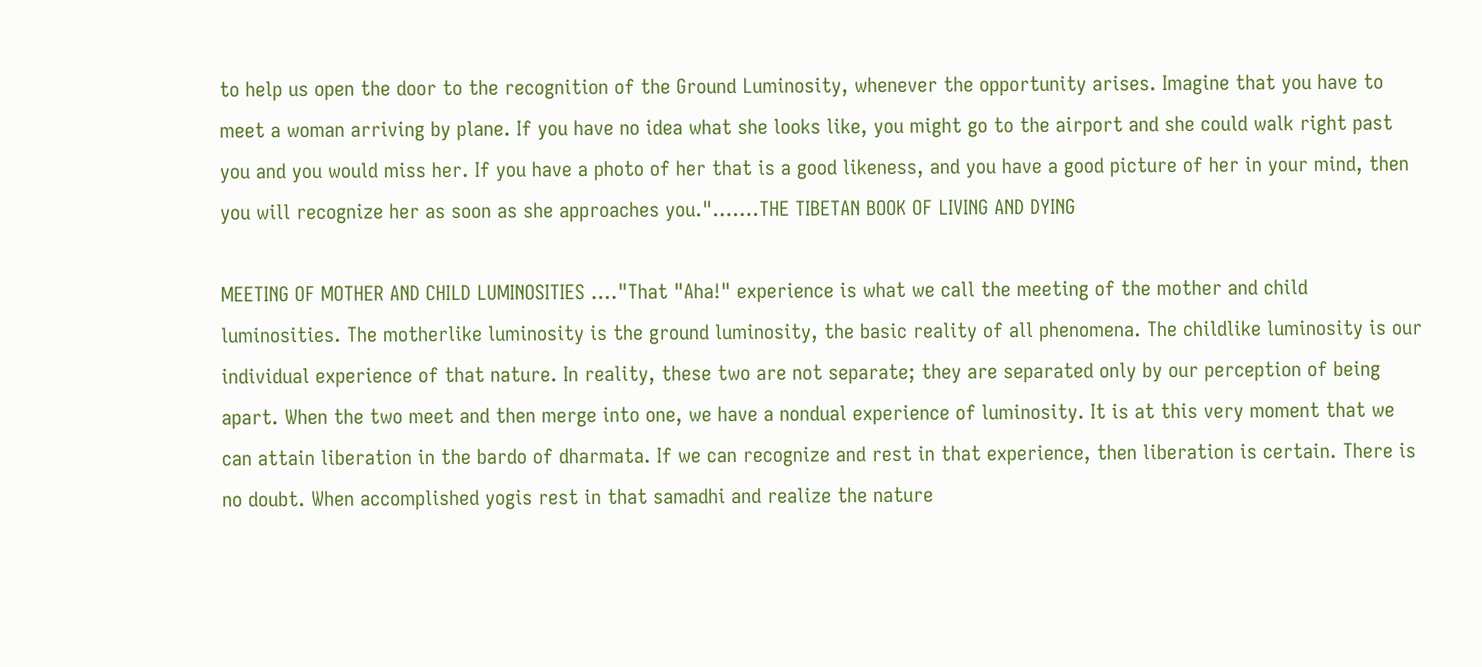to help us open the door to the recognition of the Ground Luminosity, whenever the opportunity arises. Imagine that you have to meet a woman arriving by plane. If you have no idea what she looks like, you might go to the airport and she could walk right past you and you would miss her. If you have a photo of her that is a good likeness, and you have a good picture of her in your mind, then you will recognize her as soon as she approaches you."…….THE TIBETAN BOOK OF LIVING AND DYING

MEETING OF MOTHER AND CHILD LUMINOSITIES …."That "Aha!" experience is what we call the meeting of the mother and child luminosities. The motherlike luminosity is the ground luminosity, the basic reality of all phenomena. The childlike luminosity is our individual experience of that nature. In reality, these two are not separate; they are separated only by our perception of being apart. When the two meet and then merge into one, we have a nondual experience of luminosity. It is at this very moment that we can attain liberation in the bardo of dharmata. If we can recognize and rest in that experience, then liberation is certain. There is no doubt. When accomplished yogis rest in that samadhi and realize the nature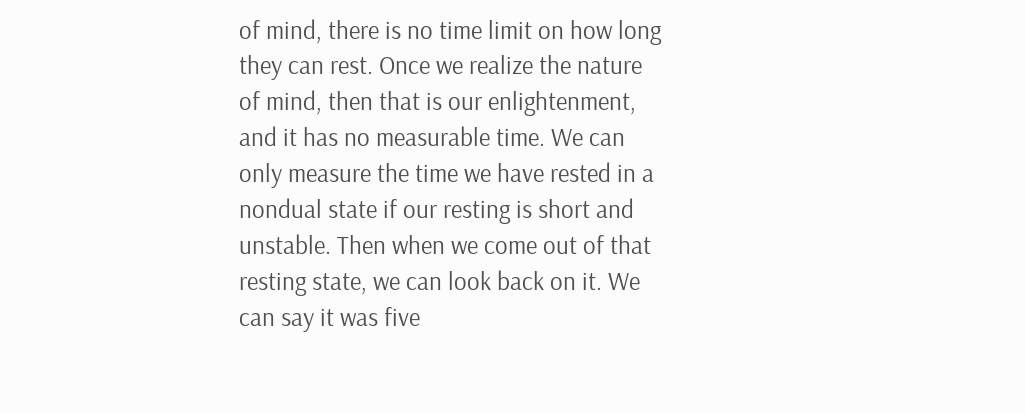of mind, there is no time limit on how long they can rest. Once we realize the nature of mind, then that is our enlightenment, and it has no measurable time. We can only measure the time we have rested in a nondual state if our resting is short and unstable. Then when we come out of that resting state, we can look back on it. We can say it was five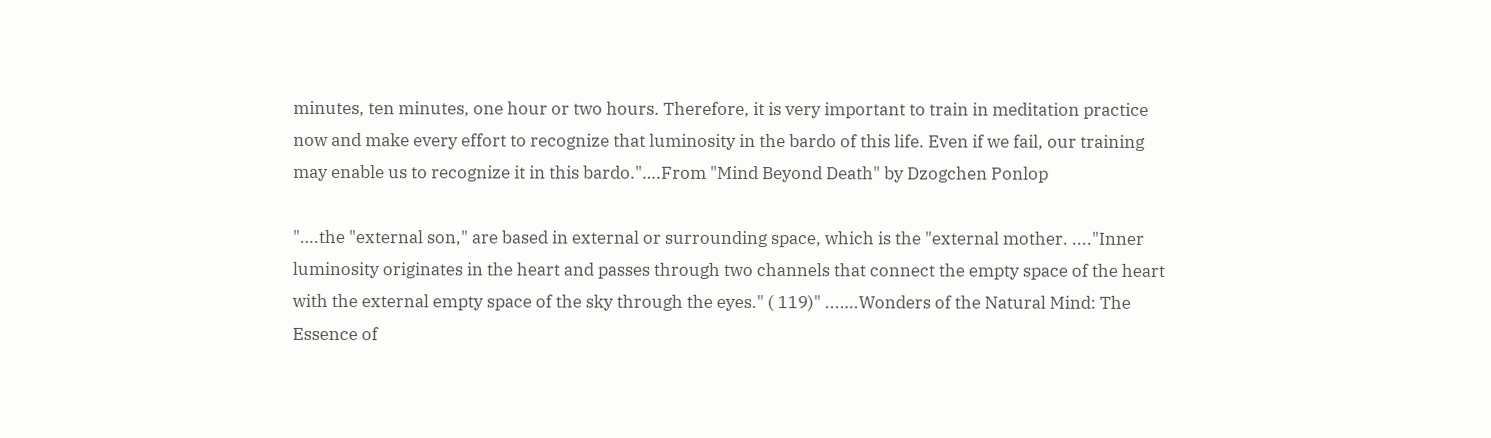minutes, ten minutes, one hour or two hours. Therefore, it is very important to train in meditation practice now and make every effort to recognize that luminosity in the bardo of this life. Even if we fail, our training may enable us to recognize it in this bardo."….From "Mind Beyond Death" by Dzogchen Ponlop

"….the "external son," are based in external or surrounding space, which is the "external mother. ...."Inner luminosity originates in the heart and passes through two channels that connect the empty space of the heart with the external empty space of the sky through the eyes." ( 119)" ...….Wonders of the Natural Mind: The Essence of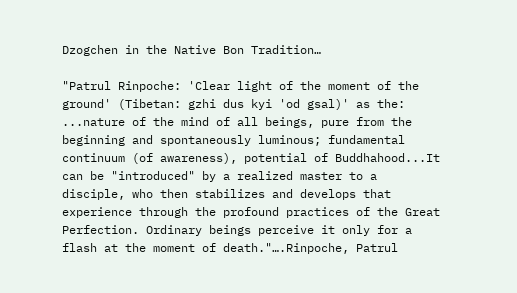Dzogchen in the Native Bon Tradition…

"Patrul Rinpoche: 'Clear light of the moment of the ground' (Tibetan: gzhi dus kyi 'od gsal)' as the: ...nature of the mind of all beings, pure from the beginning and spontaneously luminous; fundamental continuum (of awareness), potential of Buddhahood...It can be "introduced" by a realized master to a disciple, who then stabilizes and develops that experience through the profound practices of the Great Perfection. Ordinary beings perceive it only for a flash at the moment of death."….Rinpoche, Patrul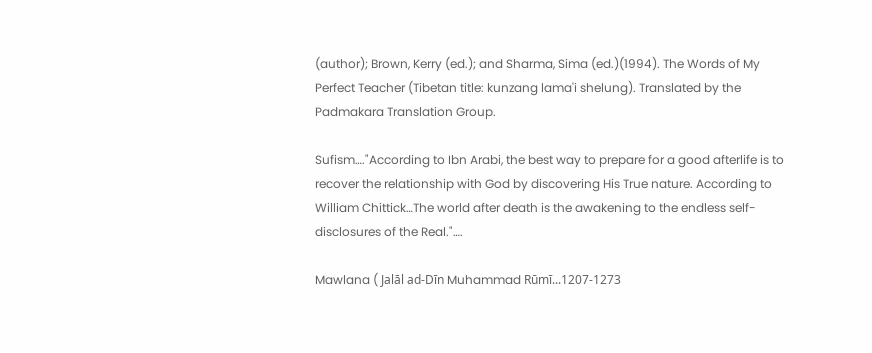(author); Brown, Kerry (ed.); and Sharma, Sima (ed.)(1994). The Words of My Perfect Teacher (Tibetan title: kunzang lama'i shelung). Translated by the Padmakara Translation Group.

Sufism…."According to Ibn Arabi, the best way to prepare for a good afterlife is to recover the relationship with God by discovering His True nature. According to William Chittick…The world after death is the awakening to the endless self-disclosures of the Real."….

Mawlana ( Jalāl ad-Dīn Muhammad Rūmī...1207-1273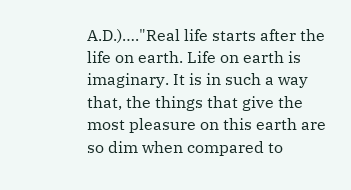A.D.)…."Real life starts after the life on earth. Life on earth is imaginary. It is in such a way that, the things that give the most pleasure on this earth are so dim when compared to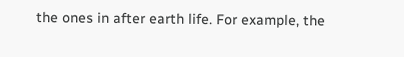the ones in after earth life. For example, the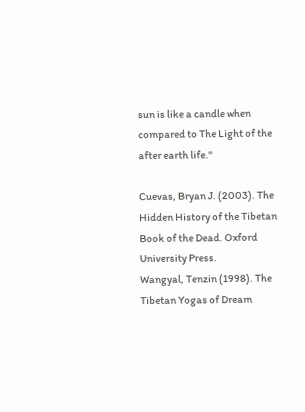sun is like a candle when compared to The Light of the after earth life."

Cuevas, Bryan J. (2003). The Hidden History of the Tibetan Book of the Dead. Oxford University Press.
Wangyal, Tenzin (1998). The Tibetan Yogas of Dream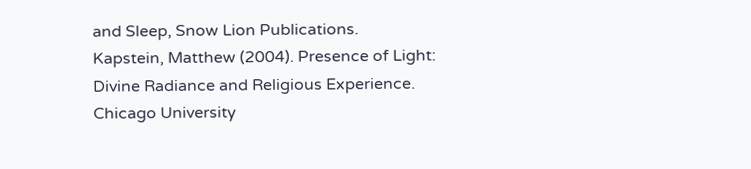and Sleep, Snow Lion Publications.
Kapstein, Matthew (2004). Presence of Light: Divine Radiance and Religious Experience. Chicago University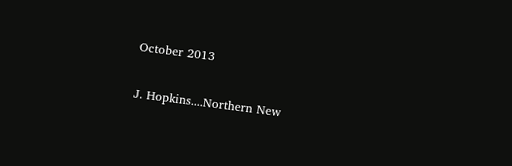October 2013

J. Hopkins....Northern New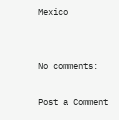Mexico


No comments:

Post a Comment